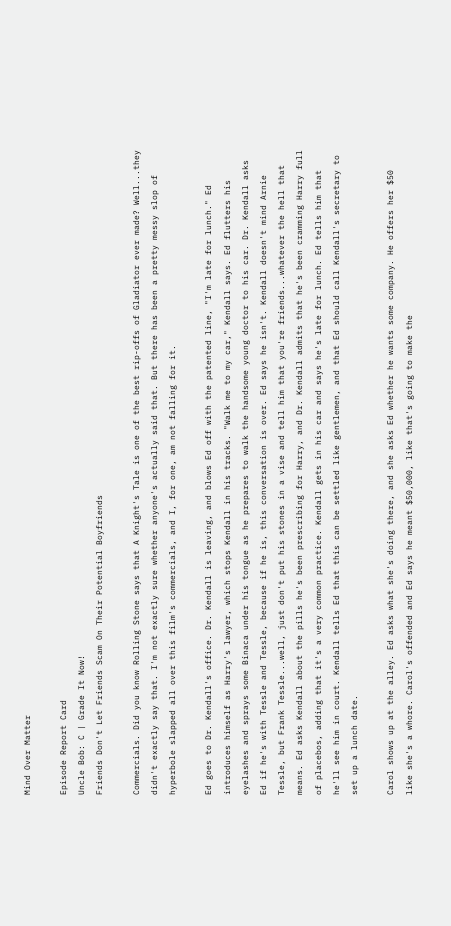Mind Over Matter

Episode Report Card
Uncle Bob: C | Grade It Now!
Friends Don't Let Friends Scam On Their Potential Boyfriends

Commercials. Did you know Rolling Stone says that A Knight's Tale is one of the best rip-offs of Gladiator ever made? Well...they didn't exactly say that. I'm not exactly sure whether anyone's actually said that. But there has been a pretty messy slop of hyperbole slapped all over this film's commercials, and I, for one, am not falling for it.

Ed goes to Dr. Kendall's office. Dr. Kendall is leaving, and blows Ed off with the patented line, "I'm late for lunch." Ed introduces himself as Harry's lawyer, which stops Kendall in his tracks. "Walk me to my car," Kendall says. Ed flutters his eyelashes and sprays some Binaca under his tongue as he prepares to walk the handsome young doctor to his car. Dr. Kendall asks Ed if he's with Tessle and Tessle, because if he is, this conversation is over. Ed says he isn't. Kendall doesn't mind Arnie Tessle, but Frank Tessle...well, just don't put his stones in a vise and tell him that you're friends...whatever the hell that means. Ed asks Kendall about the pills he's been prescribing for Harry, and Dr. Kendall admits that he's been cramming Harry full of placebos, adding that it's a very common practice. Kendall gets in his car and says he's late for lunch. Ed tells him that he'll see him in court. Kendall tells Ed that this can be settled like gentlemen, and that Ed should call Kendall's secretary to set up a lunch date.

Carol shows up at the alley. Ed asks what she's doing there, and she asks Ed whether he wants some company. He offers her $50 like she's a whore. Carol's offended and Ed says he meant $50,000, like that's going to make the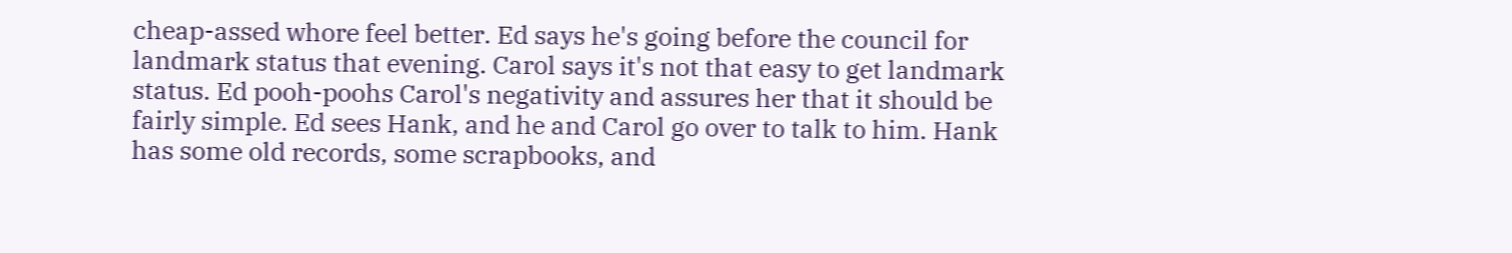cheap-assed whore feel better. Ed says he's going before the council for landmark status that evening. Carol says it's not that easy to get landmark status. Ed pooh-poohs Carol's negativity and assures her that it should be fairly simple. Ed sees Hank, and he and Carol go over to talk to him. Hank has some old records, some scrapbooks, and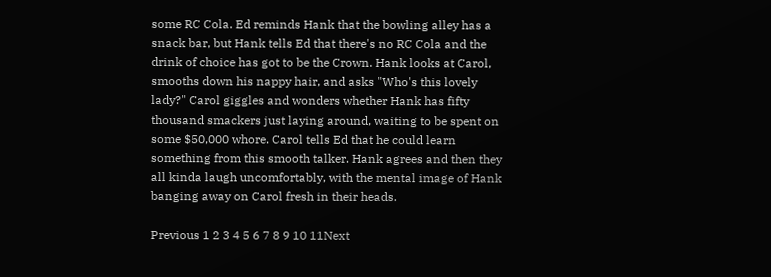some RC Cola. Ed reminds Hank that the bowling alley has a snack bar, but Hank tells Ed that there's no RC Cola and the drink of choice has got to be the Crown. Hank looks at Carol, smooths down his nappy hair, and asks "Who's this lovely lady?" Carol giggles and wonders whether Hank has fifty thousand smackers just laying around, waiting to be spent on some $50,000 whore. Carol tells Ed that he could learn something from this smooth talker. Hank agrees and then they all kinda laugh uncomfortably, with the mental image of Hank banging away on Carol fresh in their heads.

Previous 1 2 3 4 5 6 7 8 9 10 11Next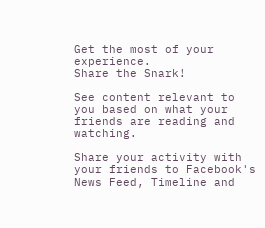Get the most of your experience.
Share the Snark!

See content relevant to you based on what your friends are reading and watching.

Share your activity with your friends to Facebook's News Feed, Timeline and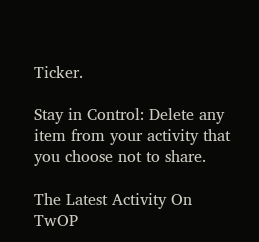Ticker.

Stay in Control: Delete any item from your activity that you choose not to share.

The Latest Activity On TwOP